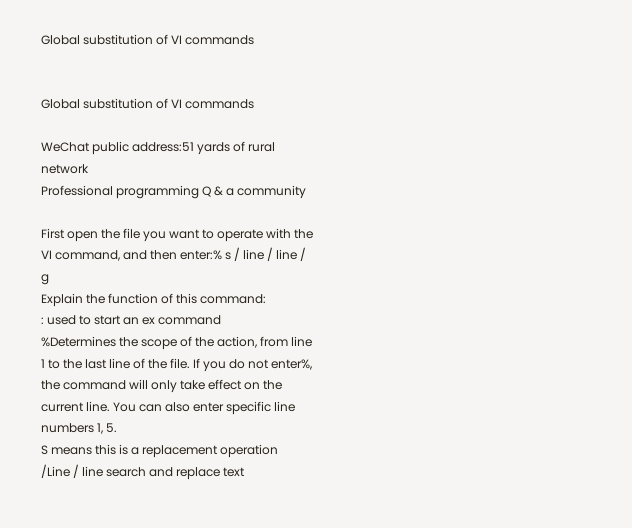Global substitution of VI commands


Global substitution of VI commands

WeChat public address:51 yards of rural network
Professional programming Q & a community

First open the file you want to operate with the VI command, and then enter:% s / line / line / g
Explain the function of this command:
: used to start an ex command
%Determines the scope of the action, from line 1 to the last line of the file. If you do not enter%, the command will only take effect on the current line. You can also enter specific line numbers 1, 5.
S means this is a replacement operation
/Line / line search and replace text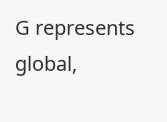G represents global,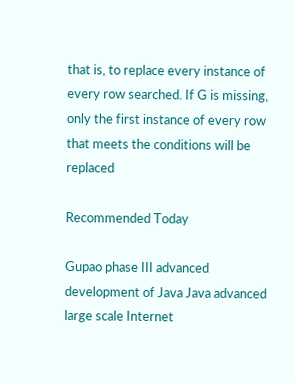that is, to replace every instance of every row searched. If G is missing, only the first instance of every row that meets the conditions will be replaced

Recommended Today

Gupao phase III advanced development of Java Java advanced large scale Internet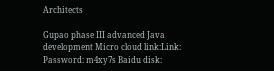Architects

Gupao phase III advanced Java development Micro cloud link:Link: Password: m4xy7s Baidu disk: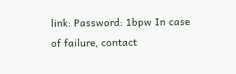link: Password: 1bpw In case of failure, contact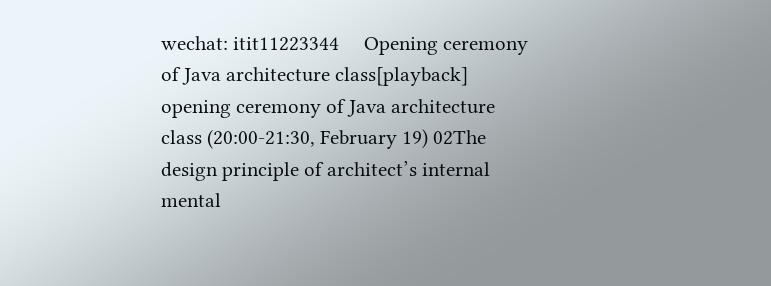wechat: itit11223344     Opening ceremony of Java architecture class[playback] opening ceremony of Java architecture class (20:00-21:30, February 19) 02The design principle of architect’s internal mental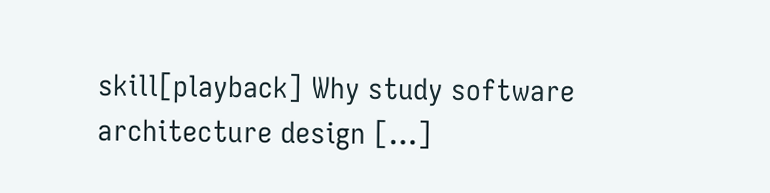skill[playback] Why study software architecture design […]